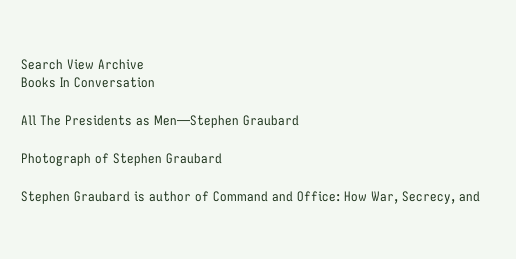Search View Archive
Books In Conversation

All The Presidents as Men—Stephen Graubard

Photograph of Stephen Graubard

Stephen Graubard is author of Command and Office: How War, Secrecy, and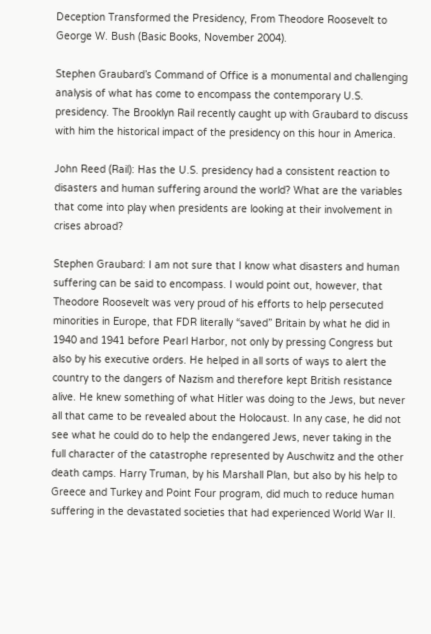Deception Transformed the Presidency, From Theodore Roosevelt to George W. Bush (Basic Books, November 2004).

Stephen Graubard’s Command of Office is a monumental and challenging analysis of what has come to encompass the contemporary U.S. presidency. The Brooklyn Rail recently caught up with Graubard to discuss with him the historical impact of the presidency on this hour in America.

John Reed (Rail): Has the U.S. presidency had a consistent reaction to disasters and human suffering around the world? What are the variables that come into play when presidents are looking at their involvement in crises abroad?

Stephen Graubard: I am not sure that I know what disasters and human suffering can be said to encompass. I would point out, however, that Theodore Roosevelt was very proud of his efforts to help persecuted minorities in Europe, that FDR literally “saved” Britain by what he did in 1940 and 1941 before Pearl Harbor, not only by pressing Congress but also by his executive orders. He helped in all sorts of ways to alert the country to the dangers of Nazism and therefore kept British resistance alive. He knew something of what Hitler was doing to the Jews, but never all that came to be revealed about the Holocaust. In any case, he did not see what he could do to help the endangered Jews, never taking in the full character of the catastrophe represented by Auschwitz and the other death camps. Harry Truman, by his Marshall Plan, but also by his help to Greece and Turkey and Point Four program, did much to reduce human suffering in the devastated societies that had experienced World War II.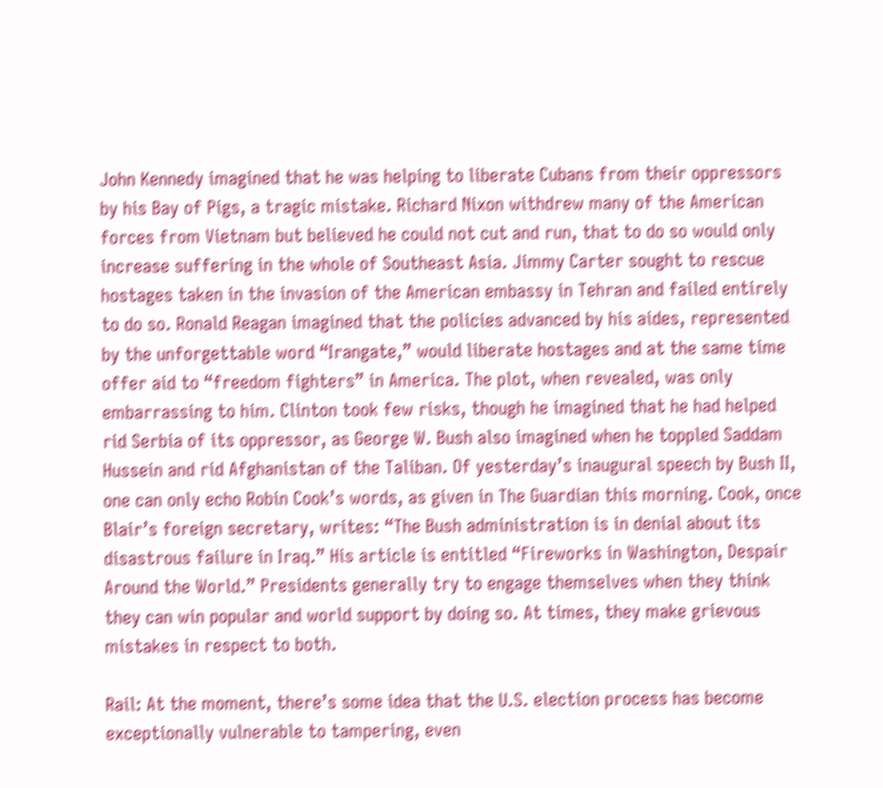John Kennedy imagined that he was helping to liberate Cubans from their oppressors by his Bay of Pigs, a tragic mistake. Richard Nixon withdrew many of the American forces from Vietnam but believed he could not cut and run, that to do so would only increase suffering in the whole of Southeast Asia. Jimmy Carter sought to rescue hostages taken in the invasion of the American embassy in Tehran and failed entirely to do so. Ronald Reagan imagined that the policies advanced by his aides, represented by the unforgettable word “Irangate,” would liberate hostages and at the same time offer aid to “freedom fighters” in America. The plot, when revealed, was only embarrassing to him. Clinton took few risks, though he imagined that he had helped rid Serbia of its oppressor, as George W. Bush also imagined when he toppled Saddam Hussein and rid Afghanistan of the Taliban. Of yesterday’s inaugural speech by Bush II, one can only echo Robin Cook’s words, as given in The Guardian this morning. Cook, once Blair’s foreign secretary, writes: “The Bush administration is in denial about its disastrous failure in Iraq.” His article is entitled “Fireworks in Washington, Despair Around the World.” Presidents generally try to engage themselves when they think they can win popular and world support by doing so. At times, they make grievous mistakes in respect to both.

Rail: At the moment, there’s some idea that the U.S. election process has become exceptionally vulnerable to tampering, even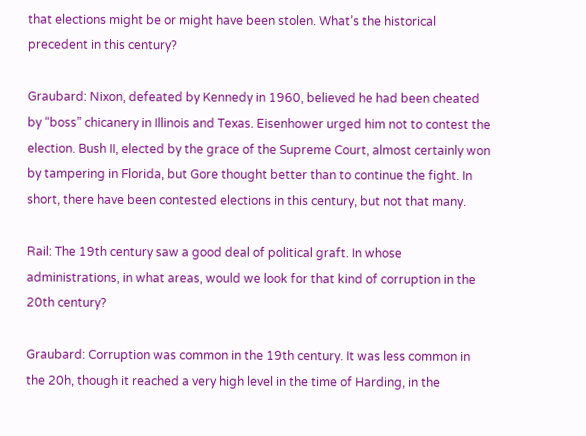that elections might be or might have been stolen. What’s the historical precedent in this century?

Graubard: Nixon, defeated by Kennedy in 1960, believed he had been cheated by “boss” chicanery in Illinois and Texas. Eisenhower urged him not to contest the election. Bush II, elected by the grace of the Supreme Court, almost certainly won by tampering in Florida, but Gore thought better than to continue the fight. In short, there have been contested elections in this century, but not that many.

Rail: The 19th century saw a good deal of political graft. In whose administrations, in what areas, would we look for that kind of corruption in the 20th century?

Graubard: Corruption was common in the 19th century. It was less common in the 20h, though it reached a very high level in the time of Harding, in the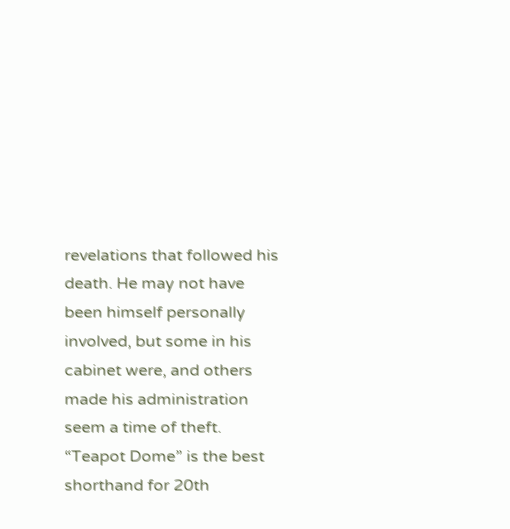revelations that followed his death. He may not have been himself personally involved, but some in his cabinet were, and others made his administration seem a time of theft. “Teapot Dome” is the best shorthand for 20th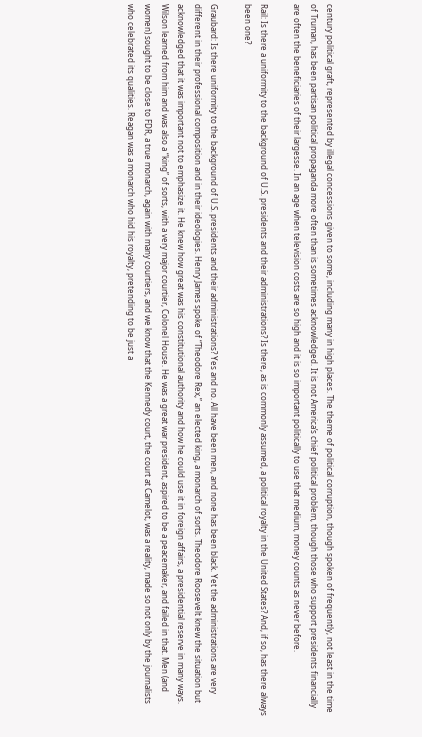century political graft, represented by illegal concessions given to some, including many in high places. The theme of political corruption, though spoken of frequently, not least in the time of Truman, has been partisan political propaganda more often than is sometimes acknowledged. It is not America’s chief political problem, though those who support presidents financially are often the beneficiaries of their largesse. In an age when television costs are so high and it is so important politically to use that medium, money counts as never before.

Rail: Is there a uniformity to the background of U.S. presidents and their administrations? Is there, as is commonly assumed, a political royalty in the United States? And, if so, has there always been one?

Graubard: Is there uniformity to the background of U.S. presidents and their administrations? Yes and no. All have been men, and none has been black. Yet the administrations are very different in their professional composition and in their ideologies. Henry James spoke of “Theodore Rex,” an elected king, a monarch of sorts. Theodore Roosevelt knew the situation but acknowledged that it was important not to emphasize it. He knew how great was his constitutional authority and how he could use it in foreign affairs, a presidential reserve in many ways. Wilson learned from him and was also a “king” of sorts, with a very major courtier, Colonel House. He was a great war president, aspired to be a peacemaker, and failed in that. Men (and women) sought to be close to FDR, a true monarch, again with many courtiers, and we know that the Kennedy court, the court at Camelot, was a reality, made so not only by the journalists who celebrated its qualities. Reagan was a monarch who hid his royalty, pretending to be just a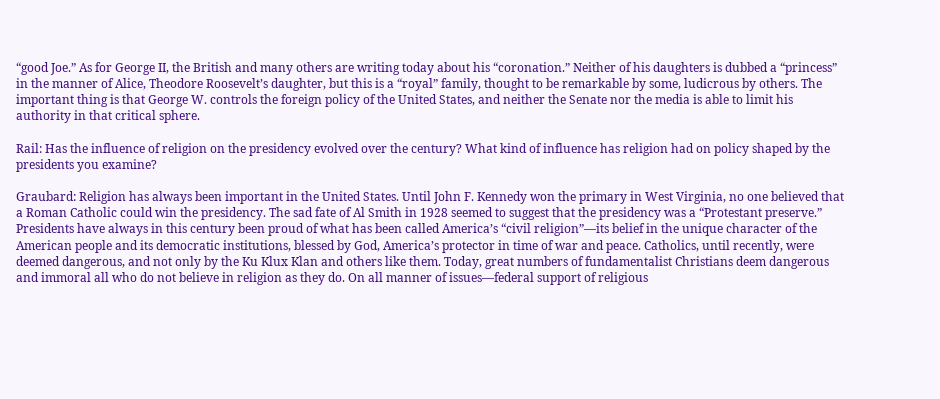“good Joe.” As for George II, the British and many others are writing today about his “coronation.” Neither of his daughters is dubbed a “princess” in the manner of Alice, Theodore Roosevelt’s daughter, but this is a “royal” family, thought to be remarkable by some, ludicrous by others. The important thing is that George W. controls the foreign policy of the United States, and neither the Senate nor the media is able to limit his authority in that critical sphere.

Rail: Has the influence of religion on the presidency evolved over the century? What kind of influence has religion had on policy shaped by the presidents you examine?

Graubard: Religion has always been important in the United States. Until John F. Kennedy won the primary in West Virginia, no one believed that a Roman Catholic could win the presidency. The sad fate of Al Smith in 1928 seemed to suggest that the presidency was a “Protestant preserve.” Presidents have always in this century been proud of what has been called America’s “civil religion”—its belief in the unique character of the American people and its democratic institutions, blessed by God, America’s protector in time of war and peace. Catholics, until recently, were deemed dangerous, and not only by the Ku Klux Klan and others like them. Today, great numbers of fundamentalist Christians deem dangerous and immoral all who do not believe in religion as they do. On all manner of issues—federal support of religious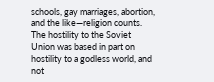schools, gay marriages, abortion, and the like—religion counts. The hostility to the Soviet Union was based in part on hostility to a godless world, and not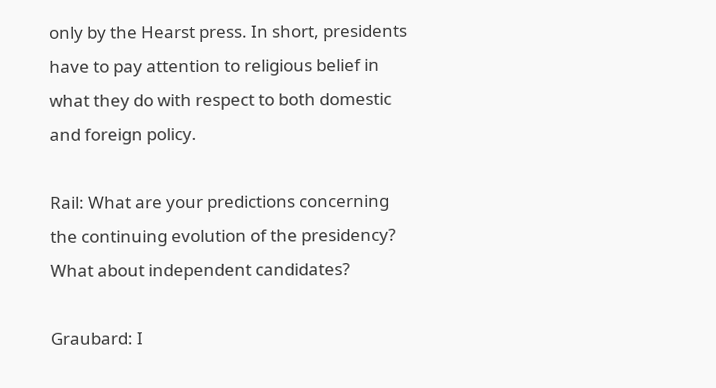only by the Hearst press. In short, presidents have to pay attention to religious belief in what they do with respect to both domestic and foreign policy.

Rail: What are your predictions concerning the continuing evolution of the presidency? What about independent candidates?

Graubard: I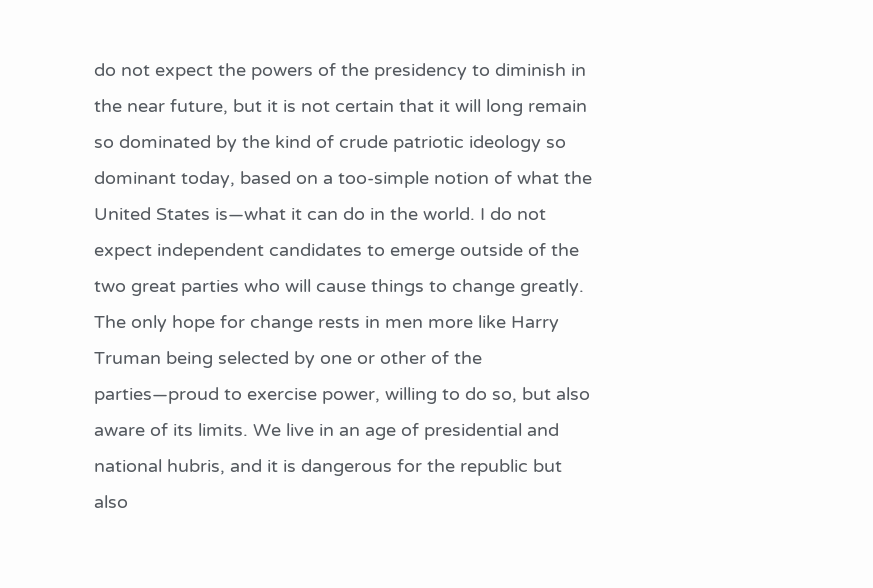do not expect the powers of the presidency to diminish in the near future, but it is not certain that it will long remain so dominated by the kind of crude patriotic ideology so dominant today, based on a too-simple notion of what the United States is—what it can do in the world. I do not expect independent candidates to emerge outside of the two great parties who will cause things to change greatly. The only hope for change rests in men more like Harry Truman being selected by one or other of the parties—proud to exercise power, willing to do so, but also aware of its limits. We live in an age of presidential and national hubris, and it is dangerous for the republic but also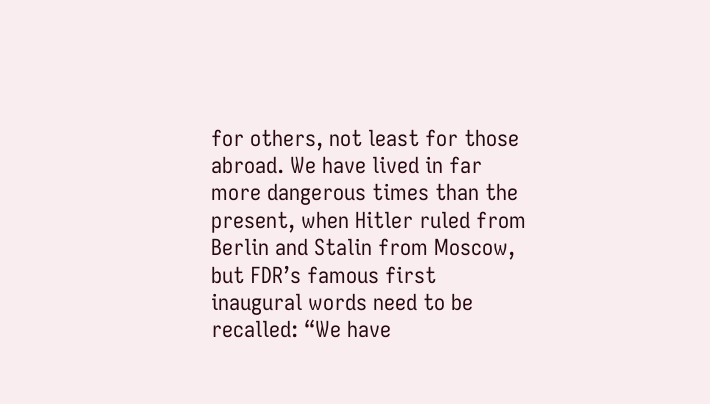for others, not least for those abroad. We have lived in far more dangerous times than the present, when Hitler ruled from Berlin and Stalin from Moscow, but FDR’s famous first inaugural words need to be recalled: “We have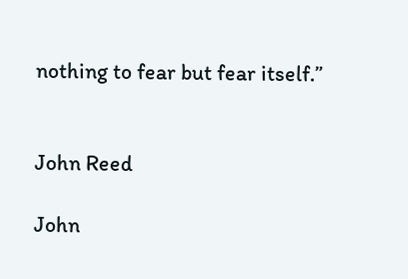nothing to fear but fear itself.”


John Reed

John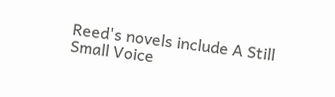Reed's novels include A Still Small Voice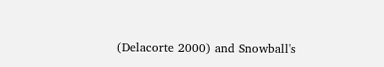(Delacorte 2000) and Snowball's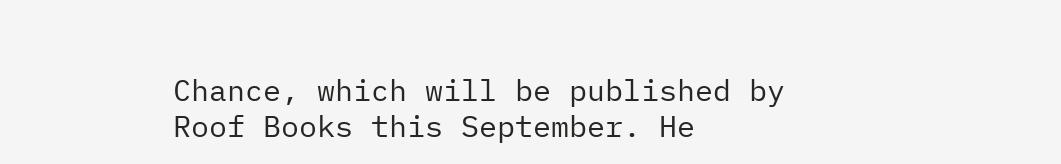Chance, which will be published by Roof Books this September. He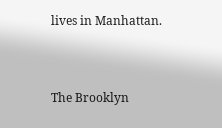lives in Manhattan.


The Brooklyn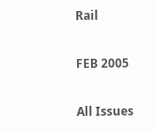Rail

FEB 2005

All Issues